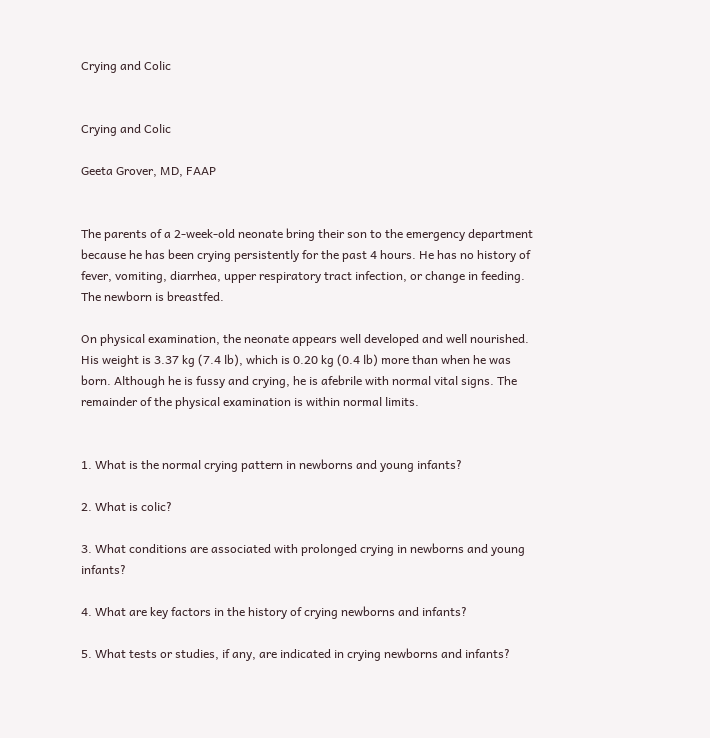Crying and Colic


Crying and Colic

Geeta Grover, MD, FAAP


The parents of a 2-week-old neonate bring their son to the emergency department because he has been crying persistently for the past 4 hours. He has no history of fever, vomiting, diarrhea, upper respiratory tract infection, or change in feeding. The newborn is breastfed.

On physical examination, the neonate appears well developed and well nourished. His weight is 3.37 kg (7.4 lb), which is 0.20 kg (0.4 lb) more than when he was born. Although he is fussy and crying, he is afebrile with normal vital signs. The remainder of the physical examination is within normal limits.


1. What is the normal crying pattern in newborns and young infants?

2. What is colic?

3. What conditions are associated with prolonged crying in newborns and young infants?

4. What are key factors in the history of crying newborns and infants?

5. What tests or studies, if any, are indicated in crying newborns and infants?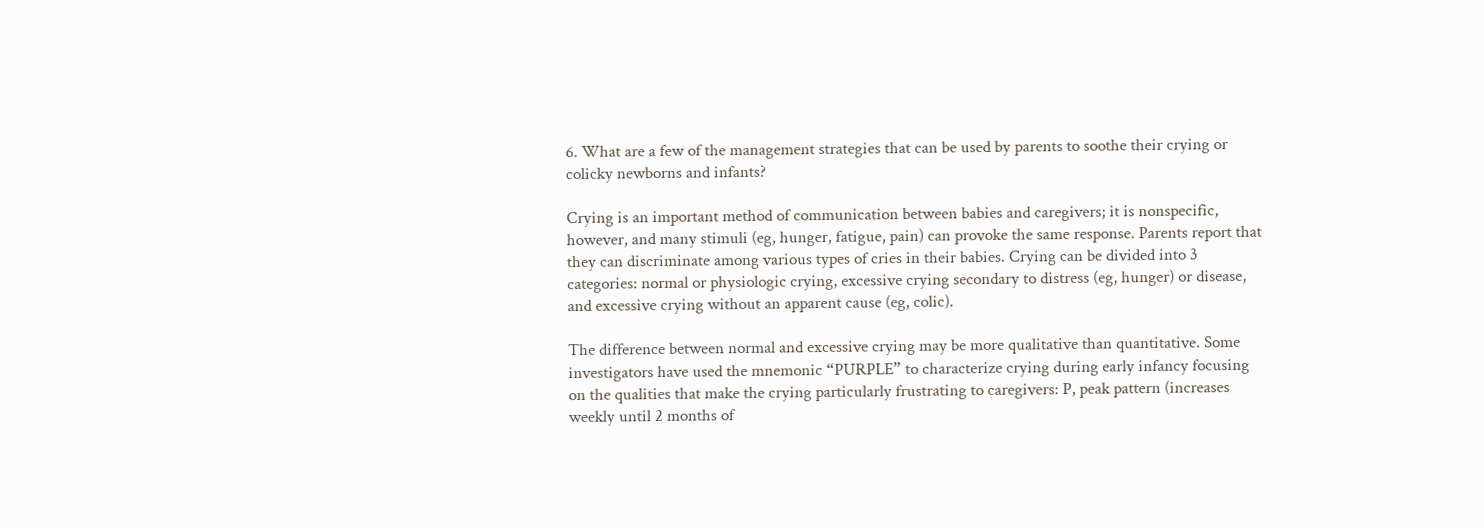6. What are a few of the management strategies that can be used by parents to soothe their crying or colicky newborns and infants?

Crying is an important method of communication between babies and caregivers; it is nonspecific, however, and many stimuli (eg, hunger, fatigue, pain) can provoke the same response. Parents report that they can discriminate among various types of cries in their babies. Crying can be divided into 3 categories: normal or physiologic crying, excessive crying secondary to distress (eg, hunger) or disease, and excessive crying without an apparent cause (eg, colic).

The difference between normal and excessive crying may be more qualitative than quantitative. Some investigators have used the mnemonic “PURPLE” to characterize crying during early infancy focusing on the qualities that make the crying particularly frustrating to caregivers: P, peak pattern (increases weekly until 2 months of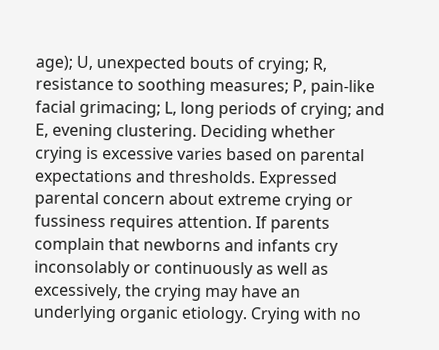age); U, unexpected bouts of crying; R, resistance to soothing measures; P, pain-like facial grimacing; L, long periods of crying; and E, evening clustering. Deciding whether crying is excessive varies based on parental expectations and thresholds. Expressed parental concern about extreme crying or fussiness requires attention. If parents complain that newborns and infants cry inconsolably or continuously as well as excessively, the crying may have an underlying organic etiology. Crying with no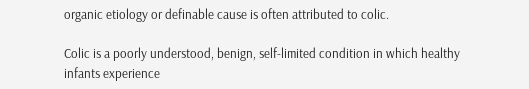organic etiology or definable cause is often attributed to colic.

Colic is a poorly understood, benign, self-limited condition in which healthy infants experience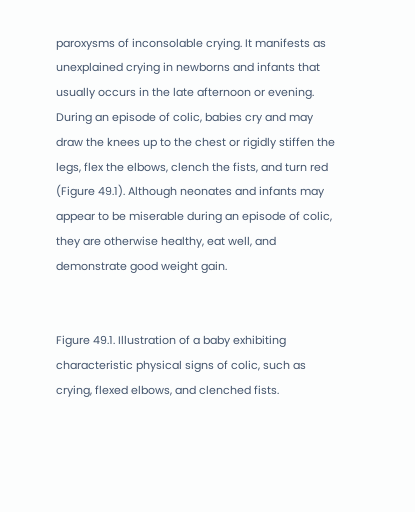paroxysms of inconsolable crying. It manifests as unexplained crying in newborns and infants that usually occurs in the late afternoon or evening. During an episode of colic, babies cry and may draw the knees up to the chest or rigidly stiffen the legs, flex the elbows, clench the fists, and turn red (Figure 49.1). Although neonates and infants may appear to be miserable during an episode of colic, they are otherwise healthy, eat well, and demonstrate good weight gain.


Figure 49.1. Illustration of a baby exhibiting characteristic physical signs of colic, such as crying, flexed elbows, and clenched fists.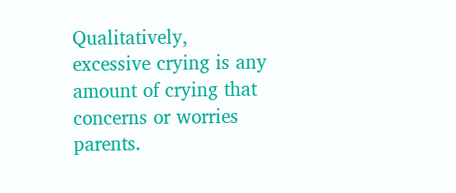Qualitatively, excessive crying is any amount of crying that concerns or worries parents.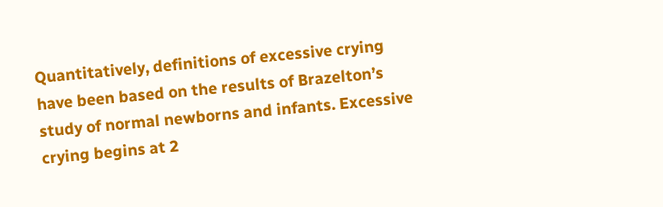Quantitatively, definitions of excessive crying have been based on the results of Brazelton’s study of normal newborns and infants. Excessive crying begins at 2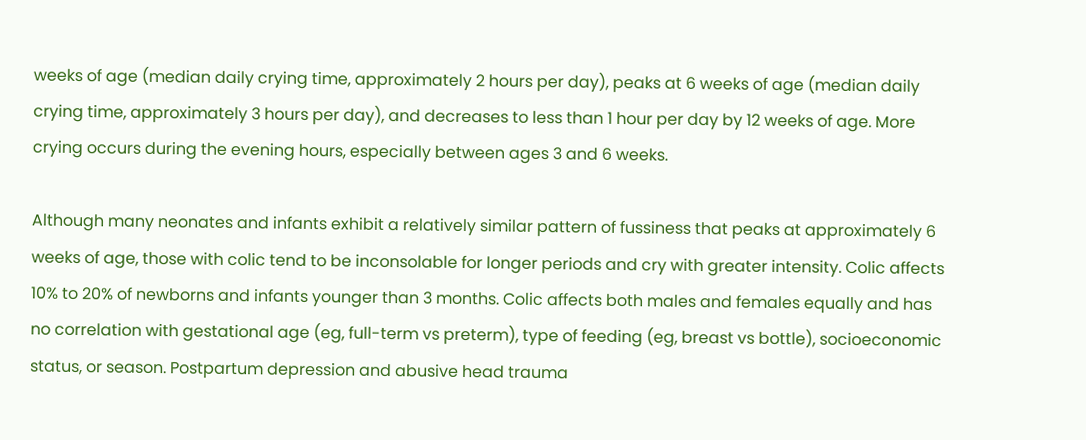weeks of age (median daily crying time, approximately 2 hours per day), peaks at 6 weeks of age (median daily crying time, approximately 3 hours per day), and decreases to less than 1 hour per day by 12 weeks of age. More crying occurs during the evening hours, especially between ages 3 and 6 weeks.

Although many neonates and infants exhibit a relatively similar pattern of fussiness that peaks at approximately 6 weeks of age, those with colic tend to be inconsolable for longer periods and cry with greater intensity. Colic affects 10% to 20% of newborns and infants younger than 3 months. Colic affects both males and females equally and has no correlation with gestational age (eg, full-term vs preterm), type of feeding (eg, breast vs bottle), socioeconomic status, or season. Postpartum depression and abusive head trauma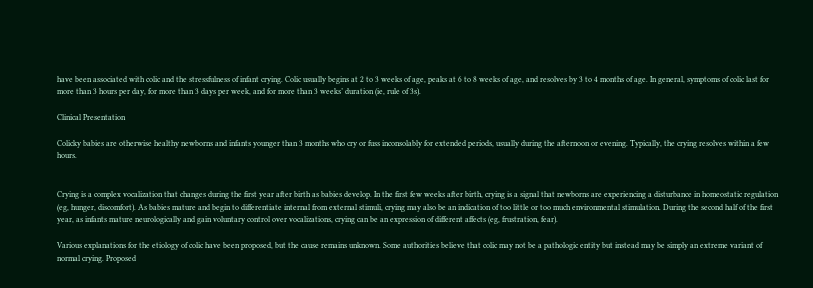have been associated with colic and the stressfulness of infant crying. Colic usually begins at 2 to 3 weeks of age, peaks at 6 to 8 weeks of age, and resolves by 3 to 4 months of age. In general, symptoms of colic last for more than 3 hours per day, for more than 3 days per week, and for more than 3 weeks’ duration (ie, rule of 3s).

Clinical Presentation

Colicky babies are otherwise healthy newborns and infants younger than 3 months who cry or fuss inconsolably for extended periods, usually during the afternoon or evening. Typically, the crying resolves within a few hours.


Crying is a complex vocalization that changes during the first year after birth as babies develop. In the first few weeks after birth, crying is a signal that newborns are experiencing a disturbance in homeostatic regulation (eg, hunger, discomfort). As babies mature and begin to differentiate internal from external stimuli, crying may also be an indication of too little or too much environmental stimulation. During the second half of the first year, as infants mature neurologically and gain voluntary control over vocalizations, crying can be an expression of different affects (eg, frustration, fear).

Various explanations for the etiology of colic have been proposed, but the cause remains unknown. Some authorities believe that colic may not be a pathologic entity but instead may be simply an extreme variant of normal crying. Proposed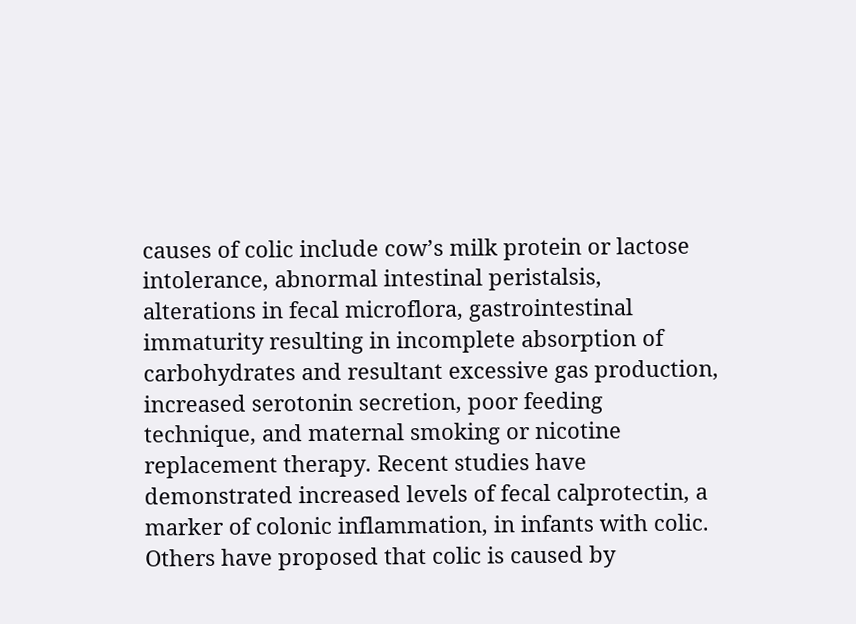causes of colic include cow’s milk protein or lactose intolerance, abnormal intestinal peristalsis, alterations in fecal microflora, gastrointestinal immaturity resulting in incomplete absorption of carbohydrates and resultant excessive gas production, increased serotonin secretion, poor feeding technique, and maternal smoking or nicotine replacement therapy. Recent studies have demonstrated increased levels of fecal calprotectin, a marker of colonic inflammation, in infants with colic. Others have proposed that colic is caused by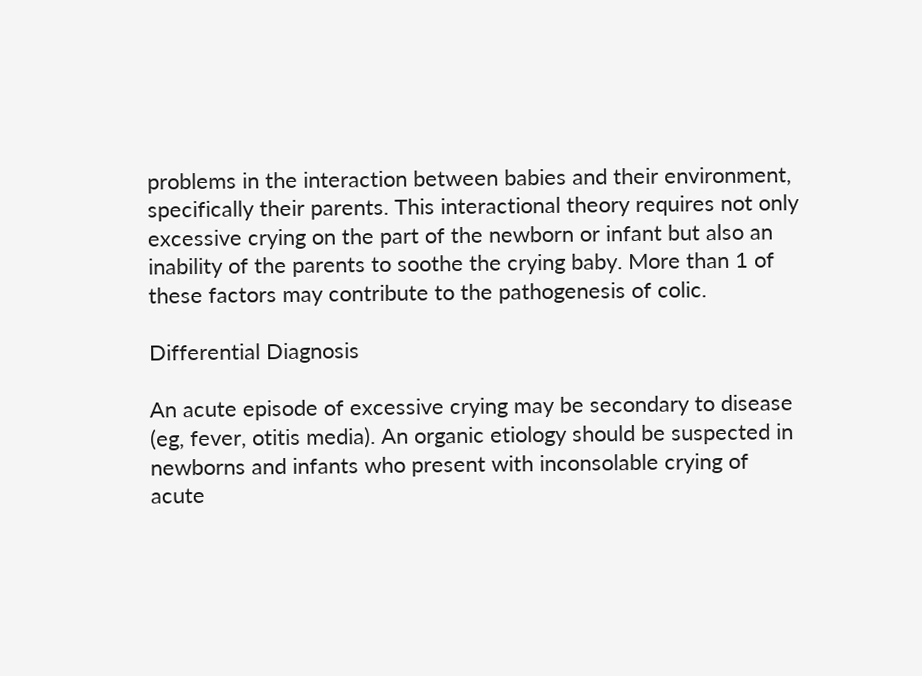problems in the interaction between babies and their environment, specifically their parents. This interactional theory requires not only excessive crying on the part of the newborn or infant but also an inability of the parents to soothe the crying baby. More than 1 of these factors may contribute to the pathogenesis of colic.

Differential Diagnosis

An acute episode of excessive crying may be secondary to disease (eg, fever, otitis media). An organic etiology should be suspected in newborns and infants who present with inconsolable crying of acute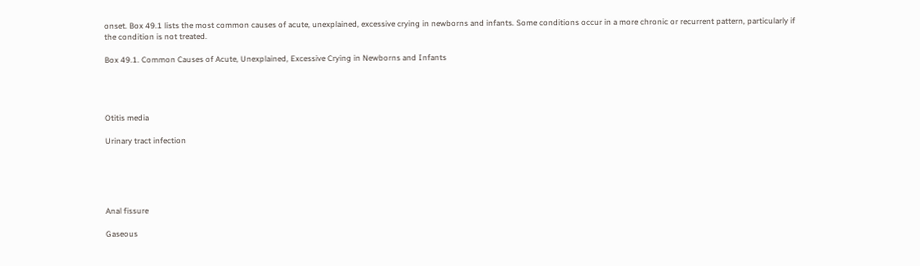onset. Box 49.1 lists the most common causes of acute, unexplained, excessive crying in newborns and infants. Some conditions occur in a more chronic or recurrent pattern, particularly if the condition is not treated.

Box 49.1. Common Causes of Acute, Unexplained, Excessive Crying in Newborns and Infants




Otitis media

Urinary tract infection





Anal fissure

Gaseous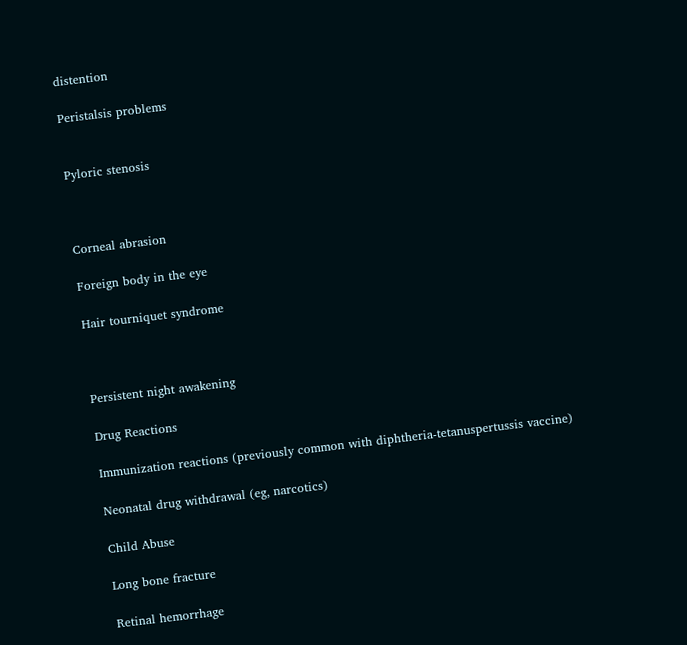distention

Peristalsis problems


Pyloric stenosis



Corneal abrasion

Foreign body in the eye

Hair tourniquet syndrome



Persistent night awakening

Drug Reactions

Immunization reactions (previously common with diphtheria-tetanuspertussis vaccine)

Neonatal drug withdrawal (eg, narcotics)

Child Abuse

Long bone fracture

Retinal hemorrhage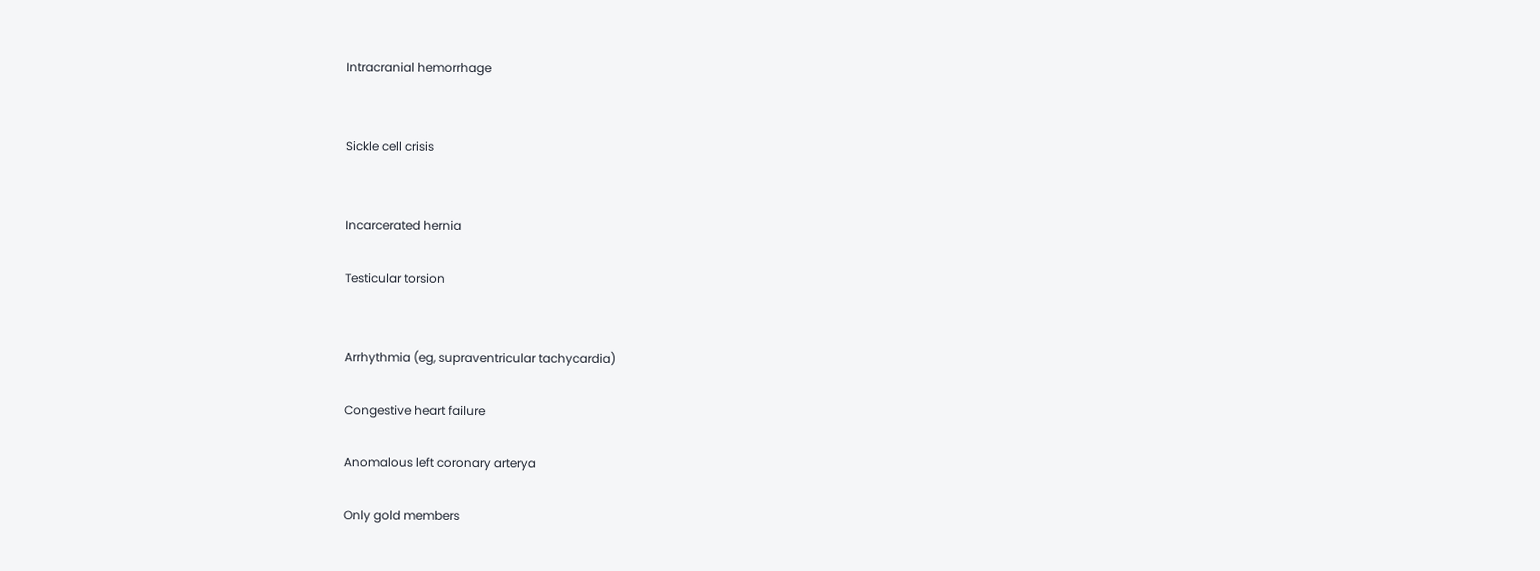Intracranial hemorrhage


Sickle cell crisis


Incarcerated hernia

Testicular torsion


Arrhythmia (eg, supraventricular tachycardia)

Congestive heart failure

Anomalous left coronary arterya

Only gold members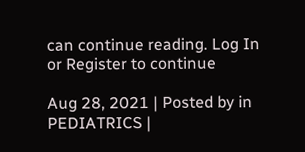can continue reading. Log In or Register to continue

Aug 28, 2021 | Posted by in PEDIATRICS |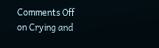Comments Off on Crying and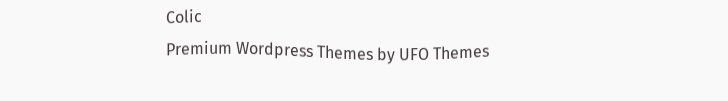Colic
Premium Wordpress Themes by UFO Themes